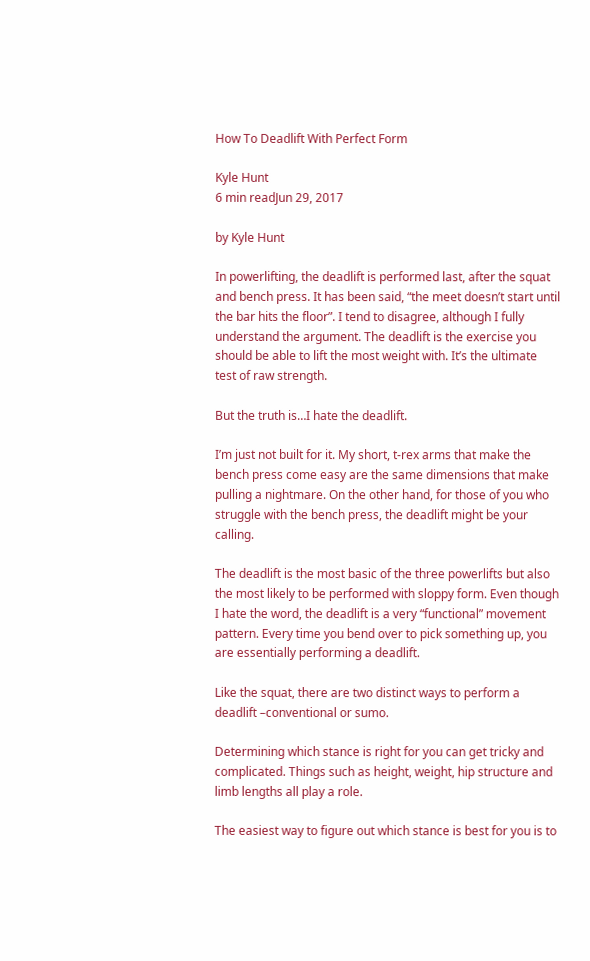How To Deadlift With Perfect Form

Kyle Hunt
6 min readJun 29, 2017

by Kyle Hunt

In powerlifting, the deadlift is performed last, after the squat and bench press. It has been said, “the meet doesn’t start until the bar hits the floor”. I tend to disagree, although I fully understand the argument. The deadlift is the exercise you should be able to lift the most weight with. It’s the ultimate test of raw strength.

But the truth is…I hate the deadlift.

I’m just not built for it. My short, t-rex arms that make the bench press come easy are the same dimensions that make pulling a nightmare. On the other hand, for those of you who struggle with the bench press, the deadlift might be your calling.

The deadlift is the most basic of the three powerlifts but also the most likely to be performed with sloppy form. Even though I hate the word, the deadlift is a very “functional” movement pattern. Every time you bend over to pick something up, you are essentially performing a deadlift.

Like the squat, there are two distinct ways to perform a deadlift –conventional or sumo.

Determining which stance is right for you can get tricky and complicated. Things such as height, weight, hip structure and limb lengths all play a role.

The easiest way to figure out which stance is best for you is to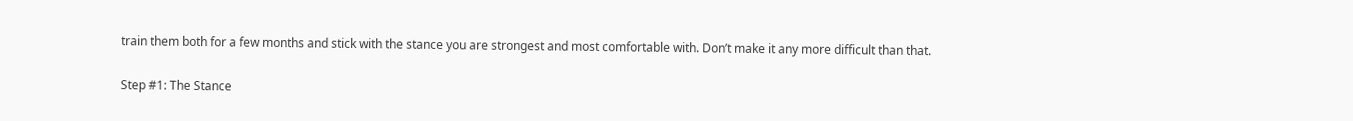train them both for a few months and stick with the stance you are strongest and most comfortable with. Don’t make it any more difficult than that.

Step #1: The Stance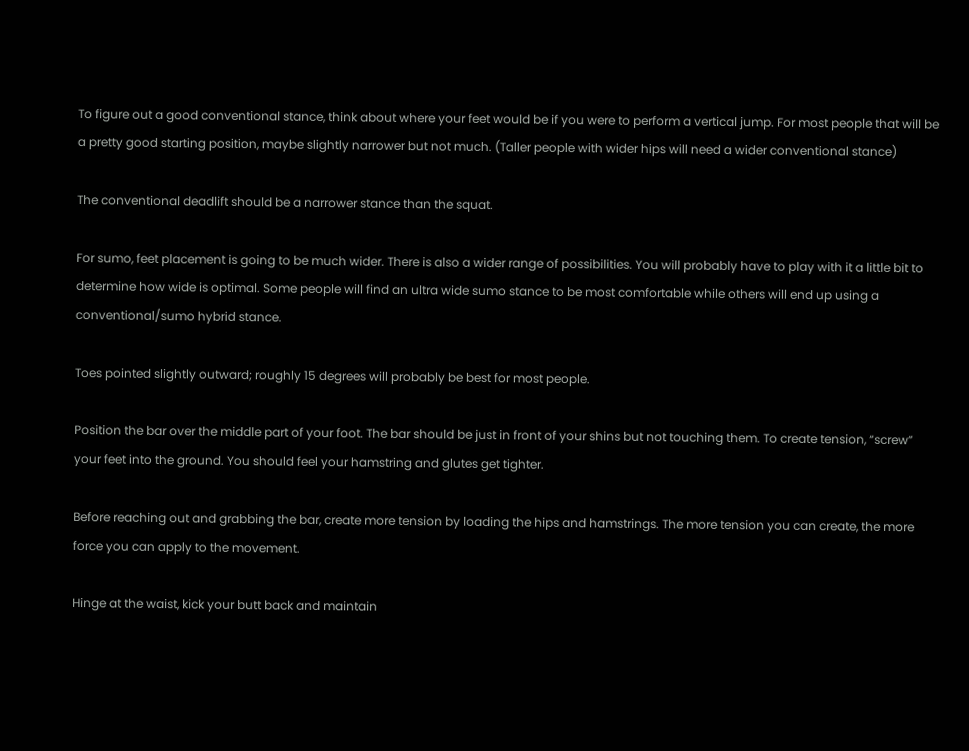To figure out a good conventional stance, think about where your feet would be if you were to perform a vertical jump. For most people that will be a pretty good starting position, maybe slightly narrower but not much. (Taller people with wider hips will need a wider conventional stance)

The conventional deadlift should be a narrower stance than the squat.

For sumo, feet placement is going to be much wider. There is also a wider range of possibilities. You will probably have to play with it a little bit to determine how wide is optimal. Some people will find an ultra wide sumo stance to be most comfortable while others will end up using a conventional/sumo hybrid stance.

Toes pointed slightly outward; roughly 15 degrees will probably be best for most people.

Position the bar over the middle part of your foot. The bar should be just in front of your shins but not touching them. To create tension, “screw” your feet into the ground. You should feel your hamstring and glutes get tighter.

Before reaching out and grabbing the bar, create more tension by loading the hips and hamstrings. The more tension you can create, the more force you can apply to the movement.

Hinge at the waist, kick your butt back and maintain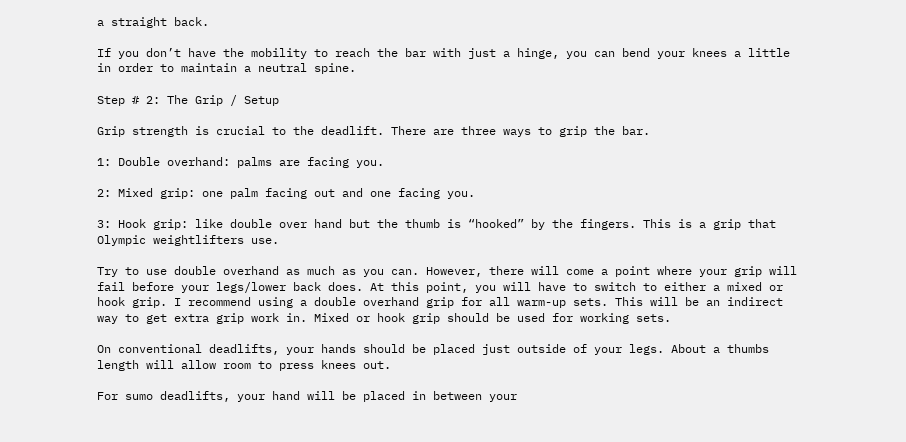a straight back.

If you don’t have the mobility to reach the bar with just a hinge, you can bend your knees a little in order to maintain a neutral spine.

Step # 2: The Grip / Setup

Grip strength is crucial to the deadlift. There are three ways to grip the bar.

1: Double overhand: palms are facing you.

2: Mixed grip: one palm facing out and one facing you.

3: Hook grip: like double over hand but the thumb is “hooked” by the fingers. This is a grip that Olympic weightlifters use.

Try to use double overhand as much as you can. However, there will come a point where your grip will fail before your legs/lower back does. At this point, you will have to switch to either a mixed or hook grip. I recommend using a double overhand grip for all warm-up sets. This will be an indirect way to get extra grip work in. Mixed or hook grip should be used for working sets.

On conventional deadlifts, your hands should be placed just outside of your legs. About a thumbs length will allow room to press knees out.

For sumo deadlifts, your hand will be placed in between your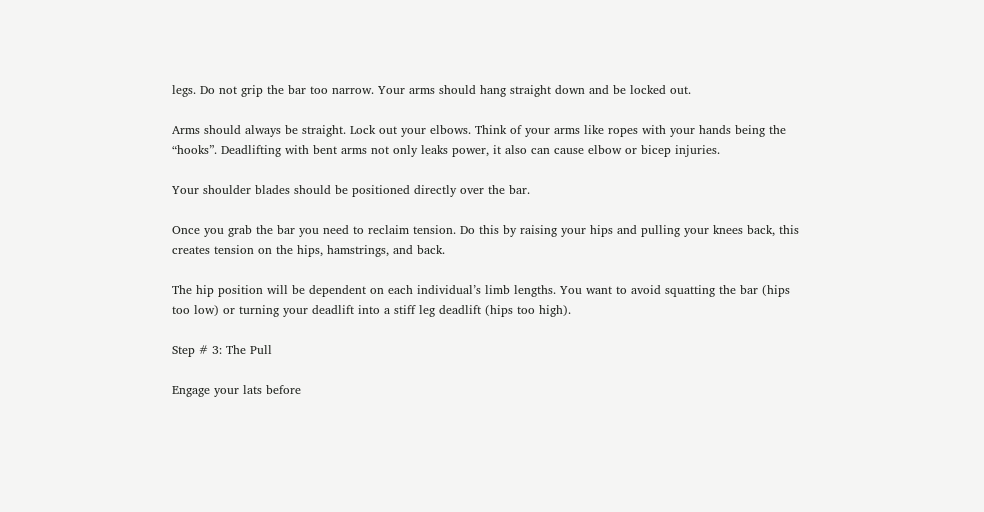legs. Do not grip the bar too narrow. Your arms should hang straight down and be locked out.

Arms should always be straight. Lock out your elbows. Think of your arms like ropes with your hands being the “hooks”. Deadlifting with bent arms not only leaks power, it also can cause elbow or bicep injuries.

Your shoulder blades should be positioned directly over the bar.

Once you grab the bar you need to reclaim tension. Do this by raising your hips and pulling your knees back, this creates tension on the hips, hamstrings, and back.

The hip position will be dependent on each individual’s limb lengths. You want to avoid squatting the bar (hips too low) or turning your deadlift into a stiff leg deadlift (hips too high).

Step # 3: The Pull

Engage your lats before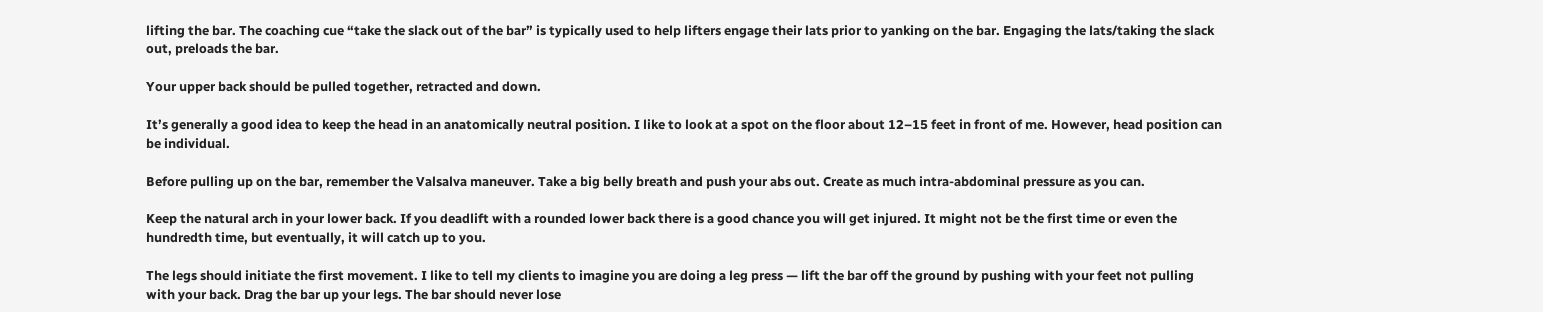lifting the bar. The coaching cue “take the slack out of the bar” is typically used to help lifters engage their lats prior to yanking on the bar. Engaging the lats/taking the slack out, preloads the bar.

Your upper back should be pulled together, retracted and down.

It’s generally a good idea to keep the head in an anatomically neutral position. I like to look at a spot on the floor about 12–15 feet in front of me. However, head position can be individual.

Before pulling up on the bar, remember the Valsalva maneuver. Take a big belly breath and push your abs out. Create as much intra-abdominal pressure as you can.

Keep the natural arch in your lower back. If you deadlift with a rounded lower back there is a good chance you will get injured. It might not be the first time or even the hundredth time, but eventually, it will catch up to you.

The legs should initiate the first movement. I like to tell my clients to imagine you are doing a leg press — lift the bar off the ground by pushing with your feet not pulling with your back. Drag the bar up your legs. The bar should never lose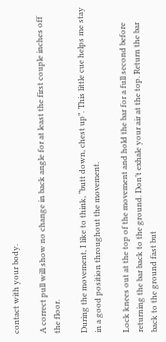contact with your body.

A correct pull will show no change in back angle for at least the first couple inches off the floor.

During the movement, I like to think, “butt down, chest up”. This little cue helps me stay in a good position throughout the movement.

Lock knees out at the top of the movement and hold the bar for a full second before returning the bar back to the ground. Don’t exhale your air at the top. Return the bar back to the ground fast but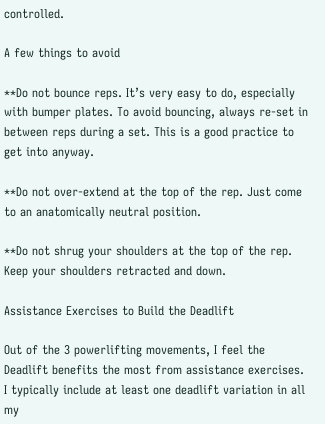controlled.

A few things to avoid

**Do not bounce reps. It’s very easy to do, especially with bumper plates. To avoid bouncing, always re-set in between reps during a set. This is a good practice to get into anyway.

**Do not over-extend at the top of the rep. Just come to an anatomically neutral position.

**Do not shrug your shoulders at the top of the rep. Keep your shoulders retracted and down.

Assistance Exercises to Build the Deadlift

Out of the 3 powerlifting movements, I feel the Deadlift benefits the most from assistance exercises. I typically include at least one deadlift variation in all my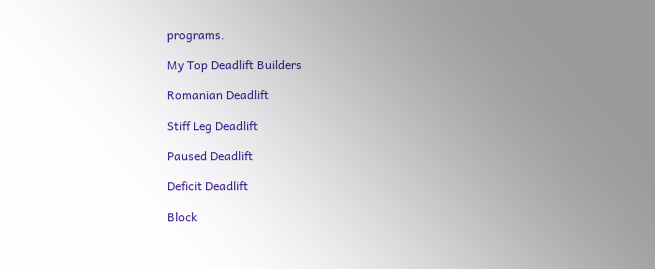programs.

My Top Deadlift Builders

Romanian Deadlift

Stiff Leg Deadlift

Paused Deadlift

Deficit Deadlift

Block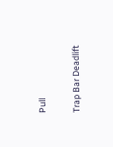Pull

Trap Bar Deadlift